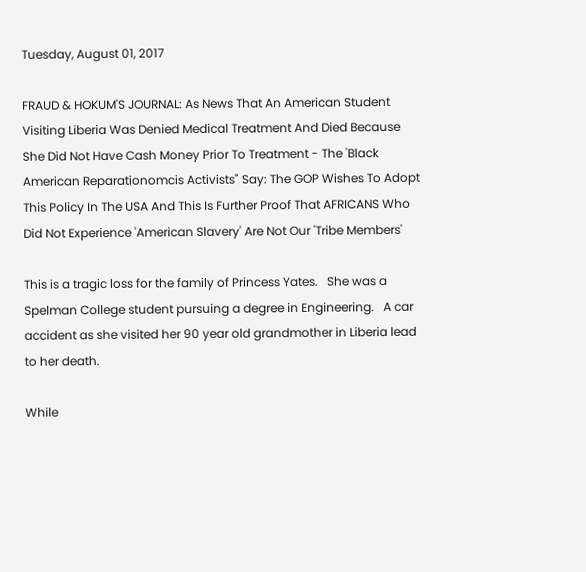Tuesday, August 01, 2017

FRAUD & HOKUM'S JOURNAL: As News That An American Student Visiting Liberia Was Denied Medical Treatment And Died Because She Did Not Have Cash Money Prior To Treatment - The 'Black American Reparationomcis Activists" Say: The GOP Wishes To Adopt This Policy In The USA And This Is Further Proof That AFRICANS Who Did Not Experience 'American Slavery' Are Not Our 'Tribe Members'

This is a tragic loss for the family of Princess Yates.   She was a Spelman College student pursuing a degree in Engineering.   A car accident as she visited her 90 year old grandmother in Liberia lead to her death.

While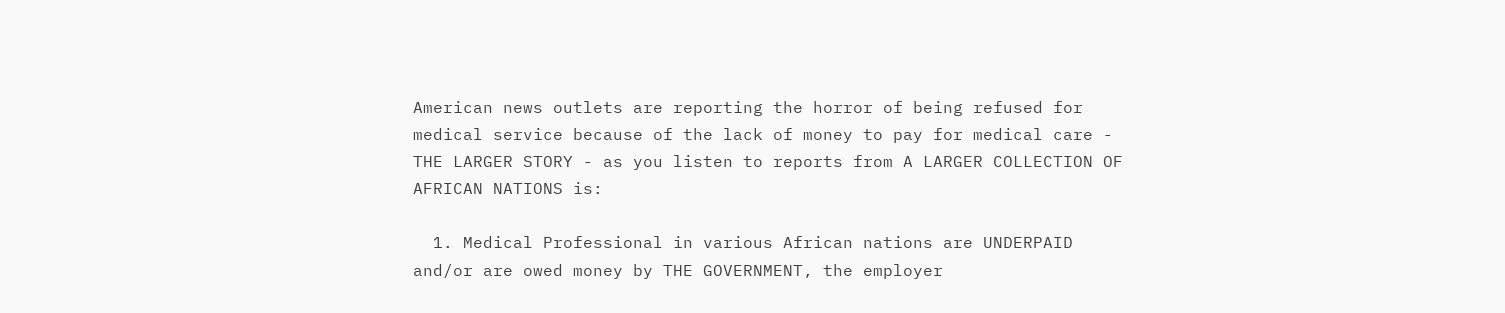American news outlets are reporting the horror of being refused for medical service because of the lack of money to pay for medical care - THE LARGER STORY - as you listen to reports from A LARGER COLLECTION OF AFRICAN NATIONS is:

  1. Medical Professional in various African nations are UNDERPAID and/or are owed money by THE GOVERNMENT, the employer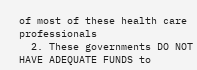of most of these health care professionals
  2. These governments DO NOT HAVE ADEQUATE FUNDS to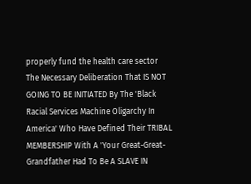properly fund the health care sector
The Necessary Deliberation That IS NOT GOING TO BE INITIATED By The 'Black Racial Services Machine Oligarchy In America' Who Have Defined Their TRIBAL MEMBERSHIP With A 'Your Great-Great-Grandfather Had To Be A SLAVE IN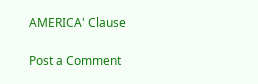AMERICA' Clause

Post a Comment